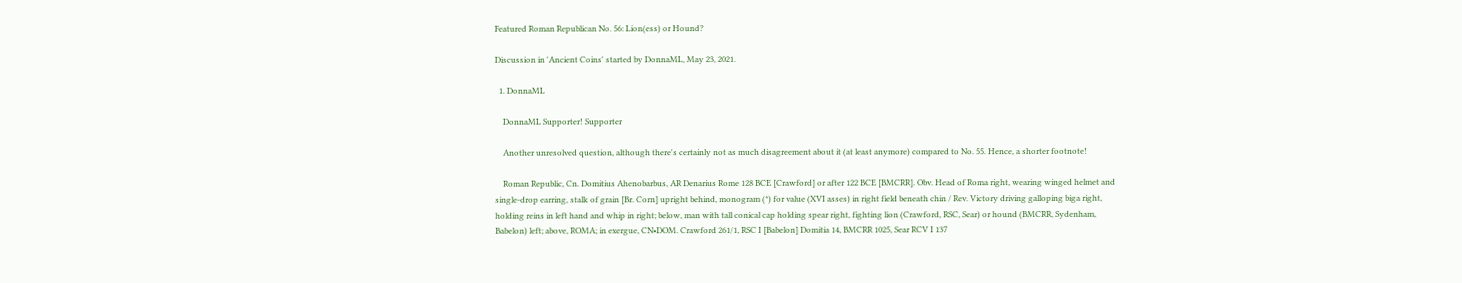Featured Roman Republican No. 56: Lion(ess) or Hound?

Discussion in 'Ancient Coins' started by DonnaML, May 23, 2021.

  1. DonnaML

    DonnaML Supporter! Supporter

    Another unresolved question, although there's certainly not as much disagreement about it (at least anymore) compared to No. 55. Hence, a shorter footnote!

    Roman Republic, Cn. Domitius Ahenobarbus, AR Denarius Rome 128 BCE [Crawford] or after 122 BCE [BMCRR]. Obv. Head of Roma right, wearing winged helmet and single-drop earring, stalk of grain [Br. Corn] upright behind, monogram (*) for value (XVI asses) in right field beneath chin / Rev. Victory driving galloping biga right, holding reins in left hand and whip in right; below, man with tall conical cap holding spear right, fighting lion (Crawford, RSC, Sear) or hound (BMCRR, Sydenham, Babelon) left; above, ROMA; in exergue, CN•DOM. Crawford 261/1, RSC I [Babelon] Domitia 14, BMCRR 1025, Sear RCV I 137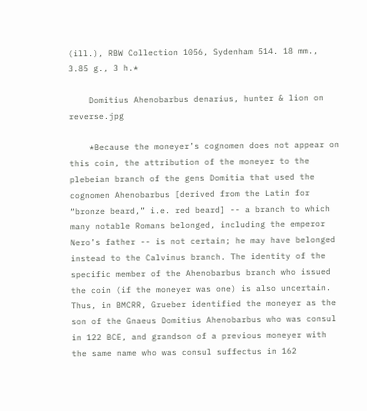(ill.), RBW Collection 1056, Sydenham 514. 18 mm., 3.85 g., 3 h.*

    Domitius Ahenobarbus denarius, hunter & lion on reverse.jpg

    *Because the moneyer’s cognomen does not appear on this coin, the attribution of the moneyer to the plebeian branch of the gens Domitia that used the cognomen Ahenobarbus [derived from the Latin for “bronze beard,” i.e. red beard] -- a branch to which many notable Romans belonged, including the emperor Nero’s father -- is not certain; he may have belonged instead to the Calvinus branch. The identity of the specific member of the Ahenobarbus branch who issued the coin (if the moneyer was one) is also uncertain. Thus, in BMCRR, Grueber identified the moneyer as the son of the Gnaeus Domitius Ahenobarbus who was consul in 122 BCE, and grandson of a previous moneyer with the same name who was consul suffectus in 162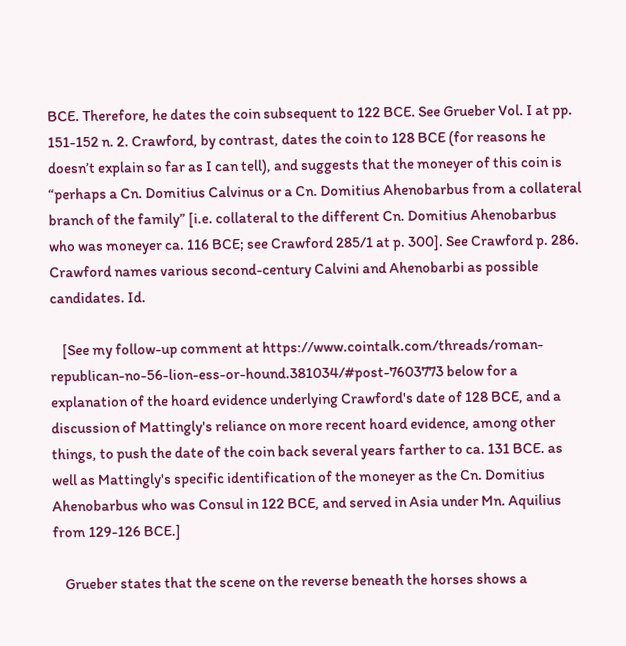BCE. Therefore, he dates the coin subsequent to 122 BCE. See Grueber Vol. I at pp. 151-152 n. 2. Crawford, by contrast, dates the coin to 128 BCE (for reasons he doesn’t explain so far as I can tell), and suggests that the moneyer of this coin is “perhaps a Cn. Domitius Calvinus or a Cn. Domitius Ahenobarbus from a collateral branch of the family” [i.e. collateral to the different Cn. Domitius Ahenobarbus who was moneyer ca. 116 BCE; see Crawford 285/1 at p. 300]. See Crawford p. 286. Crawford names various second-century Calvini and Ahenobarbi as possible candidates. Id.

    [See my follow-up comment at https://www.cointalk.com/threads/roman-republican-no-56-lion-ess-or-hound.381034/#post-7603773 below for a explanation of the hoard evidence underlying Crawford's date of 128 BCE, and a discussion of Mattingly's reliance on more recent hoard evidence, among other things, to push the date of the coin back several years farther to ca. 131 BCE. as well as Mattingly's specific identification of the moneyer as the Cn. Domitius Ahenobarbus who was Consul in 122 BCE, and served in Asia under Mn. Aquilius from 129-126 BCE.]

    Grueber states that the scene on the reverse beneath the horses shows a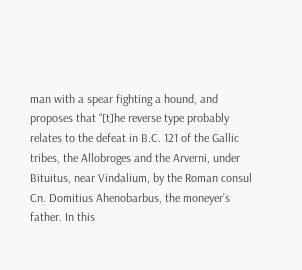man with a spear fighting a hound, and proposes that “[t]he reverse type probably relates to the defeat in B.C. 121 of the Gallic tribes, the Allobroges and the Arverni, under Bituitus, near Vindalium, by the Roman consul Cn. Domitius Ahenobarbus, the moneyer’s father. In this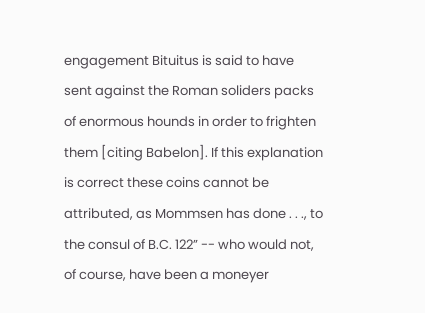engagement Bituitus is said to have sent against the Roman soliders packs of enormous hounds in order to frighten them [citing Babelon]. If this explanation is correct these coins cannot be attributed, as Mommsen has done . . ., to the consul of B.C. 122” -- who would not, of course, have been a moneyer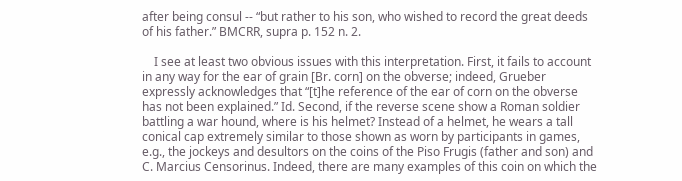after being consul -- “but rather to his son, who wished to record the great deeds of his father.” BMCRR, supra p. 152 n. 2.

    I see at least two obvious issues with this interpretation. First, it fails to account in any way for the ear of grain [Br. corn] on the obverse; indeed, Grueber expressly acknowledges that “[t]he reference of the ear of corn on the obverse has not been explained.” Id. Second, if the reverse scene show a Roman soldier battling a war hound, where is his helmet? Instead of a helmet, he wears a tall conical cap extremely similar to those shown as worn by participants in games, e.g., the jockeys and desultors on the coins of the Piso Frugis (father and son) and C. Marcius Censorinus. Indeed, there are many examples of this coin on which the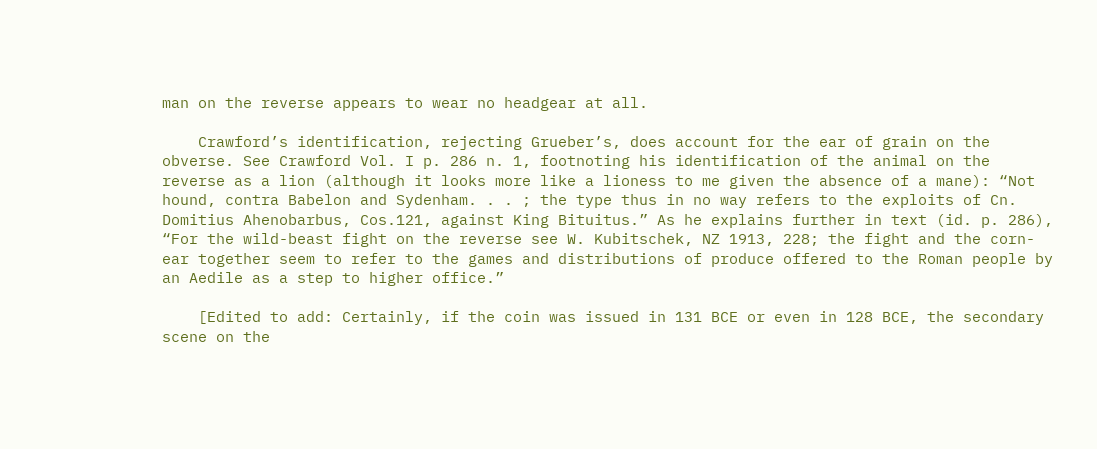man on the reverse appears to wear no headgear at all.

    Crawford’s identification, rejecting Grueber’s, does account for the ear of grain on the obverse. See Crawford Vol. I p. 286 n. 1, footnoting his identification of the animal on the reverse as a lion (although it looks more like a lioness to me given the absence of a mane): “Not hound, contra Babelon and Sydenham. . . ; the type thus in no way refers to the exploits of Cn. Domitius Ahenobarbus, Cos.121, against King Bituitus.” As he explains further in text (id. p. 286), “For the wild-beast fight on the reverse see W. Kubitschek, NZ 1913, 228; the fight and the corn-ear together seem to refer to the games and distributions of produce offered to the Roman people by an Aedile as a step to higher office.”

    [Edited to add: Certainly, if the coin was issued in 131 BCE or even in 128 BCE, the secondary scene on the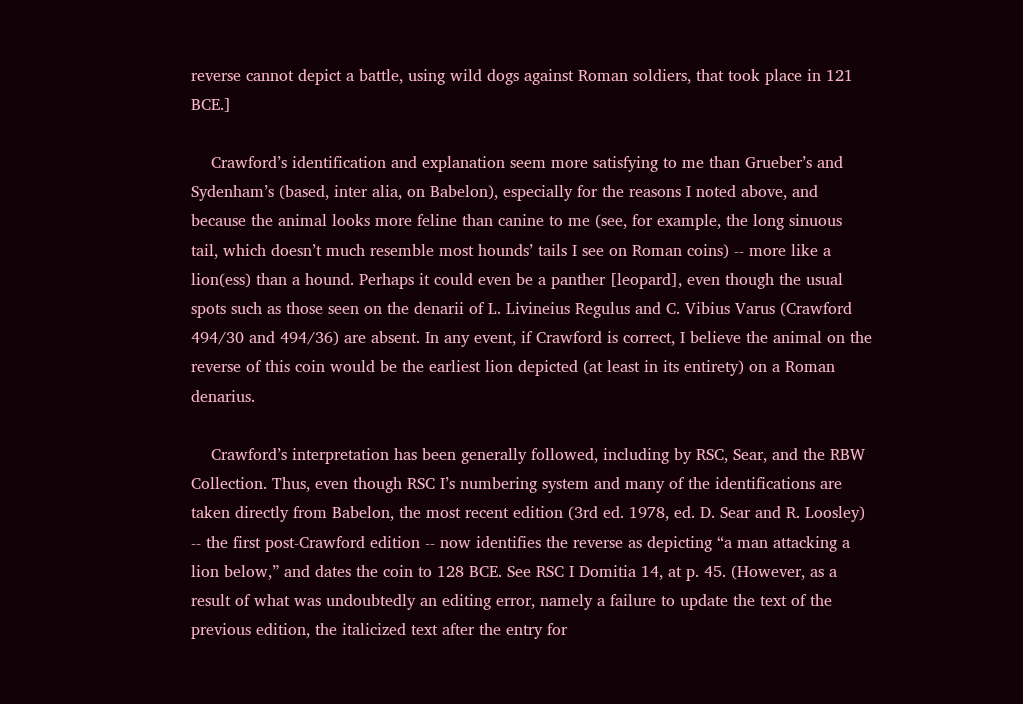reverse cannot depict a battle, using wild dogs against Roman soldiers, that took place in 121 BCE.]

    Crawford’s identification and explanation seem more satisfying to me than Grueber’s and Sydenham’s (based, inter alia, on Babelon), especially for the reasons I noted above, and because the animal looks more feline than canine to me (see, for example, the long sinuous tail, which doesn’t much resemble most hounds’ tails I see on Roman coins) -- more like a lion(ess) than a hound. Perhaps it could even be a panther [leopard], even though the usual spots such as those seen on the denarii of L. Livineius Regulus and C. Vibius Varus (Crawford 494/30 and 494/36) are absent. In any event, if Crawford is correct, I believe the animal on the reverse of this coin would be the earliest lion depicted (at least in its entirety) on a Roman denarius.

    Crawford’s interpretation has been generally followed, including by RSC, Sear, and the RBW Collection. Thus, even though RSC I’s numbering system and many of the identifications are taken directly from Babelon, the most recent edition (3rd ed. 1978, ed. D. Sear and R. Loosley) -- the first post-Crawford edition -- now identifies the reverse as depicting “a man attacking a lion below,” and dates the coin to 128 BCE. See RSC I Domitia 14, at p. 45. (However, as a result of what was undoubtedly an editing error, namely a failure to update the text of the previous edition, the italicized text after the entry for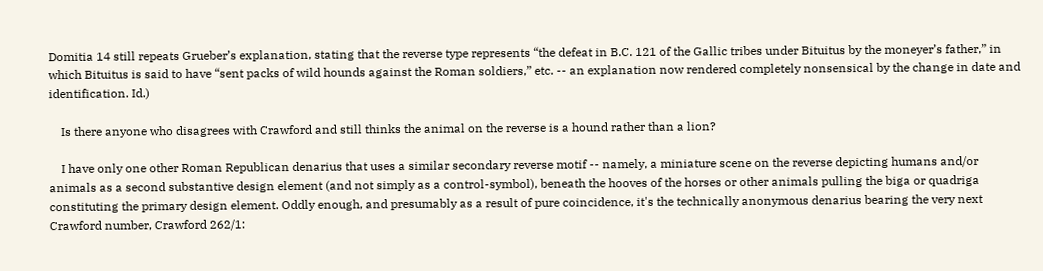Domitia 14 still repeats Grueber’s explanation, stating that the reverse type represents “the defeat in B.C. 121 of the Gallic tribes under Bituitus by the moneyer’s father,” in which Bituitus is said to have “sent packs of wild hounds against the Roman soldiers,” etc. -- an explanation now rendered completely nonsensical by the change in date and identification. Id.)

    Is there anyone who disagrees with Crawford and still thinks the animal on the reverse is a hound rather than a lion?

    I have only one other Roman Republican denarius that uses a similar secondary reverse motif -- namely, a miniature scene on the reverse depicting humans and/or animals as a second substantive design element (and not simply as a control-symbol), beneath the hooves of the horses or other animals pulling the biga or quadriga constituting the primary design element. Oddly enough, and presumably as a result of pure coincidence, it's the technically anonymous denarius bearing the very next Crawford number, Crawford 262/1: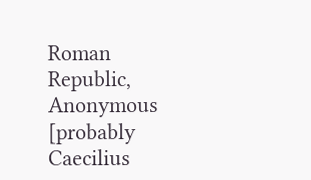Roman Republic, Anonymous [probably Caecilius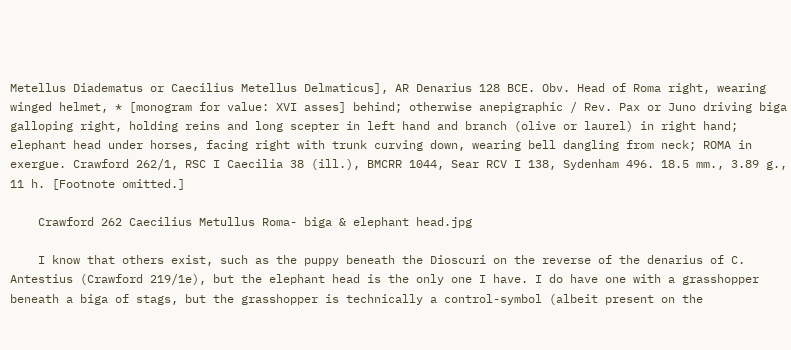Metellus Diadematus or Caecilius Metellus Delmaticus], AR Denarius 128 BCE. Obv. Head of Roma right, wearing winged helmet, * [monogram for value: XVI asses] behind; otherwise anepigraphic / Rev. Pax or Juno driving biga galloping right, holding reins and long scepter in left hand and branch (olive or laurel) in right hand; elephant head under horses, facing right with trunk curving down, wearing bell dangling from neck; ROMA in exergue. Crawford 262/1, RSC I Caecilia 38 (ill.), BMCRR 1044, Sear RCV I 138, Sydenham 496. 18.5 mm., 3.89 g., 11 h. [Footnote omitted.]

    Crawford 262 Caecilius Metullus Roma- biga & elephant head.jpg

    I know that others exist, such as the puppy beneath the Dioscuri on the reverse of the denarius of C. Antestius (Crawford 219/1e), but the elephant head is the only one I have. I do have one with a grasshopper beneath a biga of stags, but the grasshopper is technically a control-symbol (albeit present on the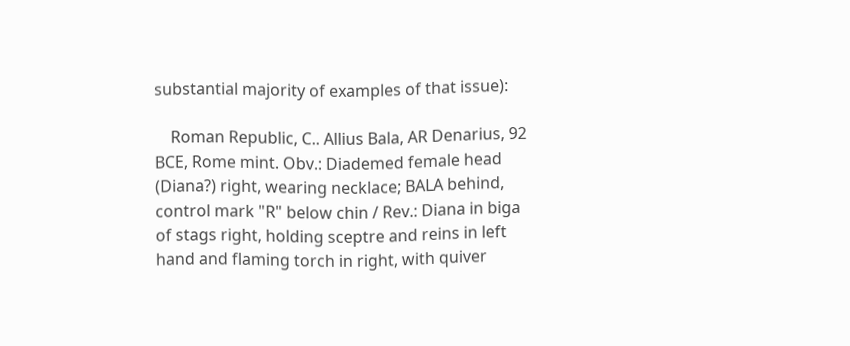substantial majority of examples of that issue):

    Roman Republic, C.. Allius Bala, AR Denarius, 92 BCE, Rome mint. Obv.: Diademed female head (Diana?) right, wearing necklace; BALA behind, control mark "R" below chin / Rev.: Diana in biga of stags right, holding sceptre and reins in left hand and flaming torch in right, with quiver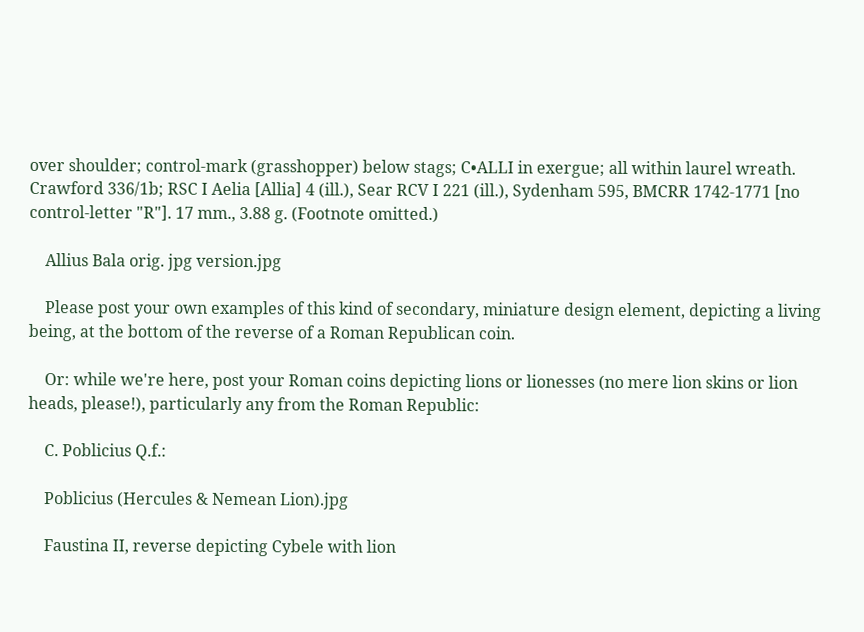over shoulder; control-mark (grasshopper) below stags; C•ALLI in exergue; all within laurel wreath. Crawford 336/1b; RSC I Aelia [Allia] 4 (ill.), Sear RCV I 221 (ill.), Sydenham 595, BMCRR 1742-1771 [no control-letter "R"]. 17 mm., 3.88 g. (Footnote omitted.)

    Allius Bala orig. jpg version.jpg

    Please post your own examples of this kind of secondary, miniature design element, depicting a living being, at the bottom of the reverse of a Roman Republican coin.

    Or: while we're here, post your Roman coins depicting lions or lionesses (no mere lion skins or lion heads, please!), particularly any from the Roman Republic:

    C. Poblicius Q.f.:

    Poblicius (Hercules & Nemean Lion).jpg

    Faustina II, reverse depicting Cybele with lion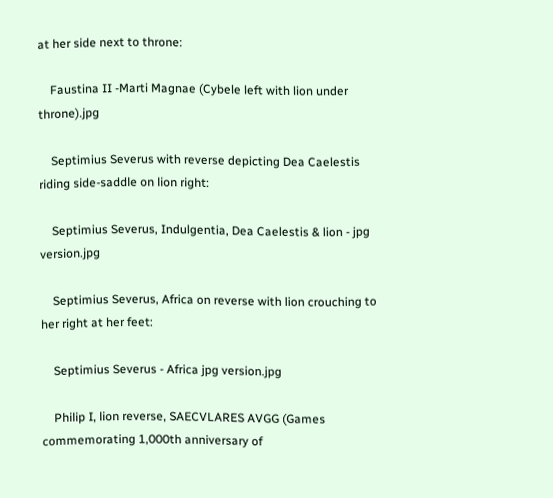at her side next to throne:

    Faustina II -Marti Magnae (Cybele left with lion under throne).jpg

    Septimius Severus with reverse depicting Dea Caelestis riding side-saddle on lion right:

    Septimius Severus, Indulgentia, Dea Caelestis & lion - jpg version.jpg

    Septimius Severus, Africa on reverse with lion crouching to her right at her feet:

    Septimius Severus - Africa jpg version.jpg

    Philip I, lion reverse, SAECVLARES AVGG (Games commemorating 1,000th anniversary of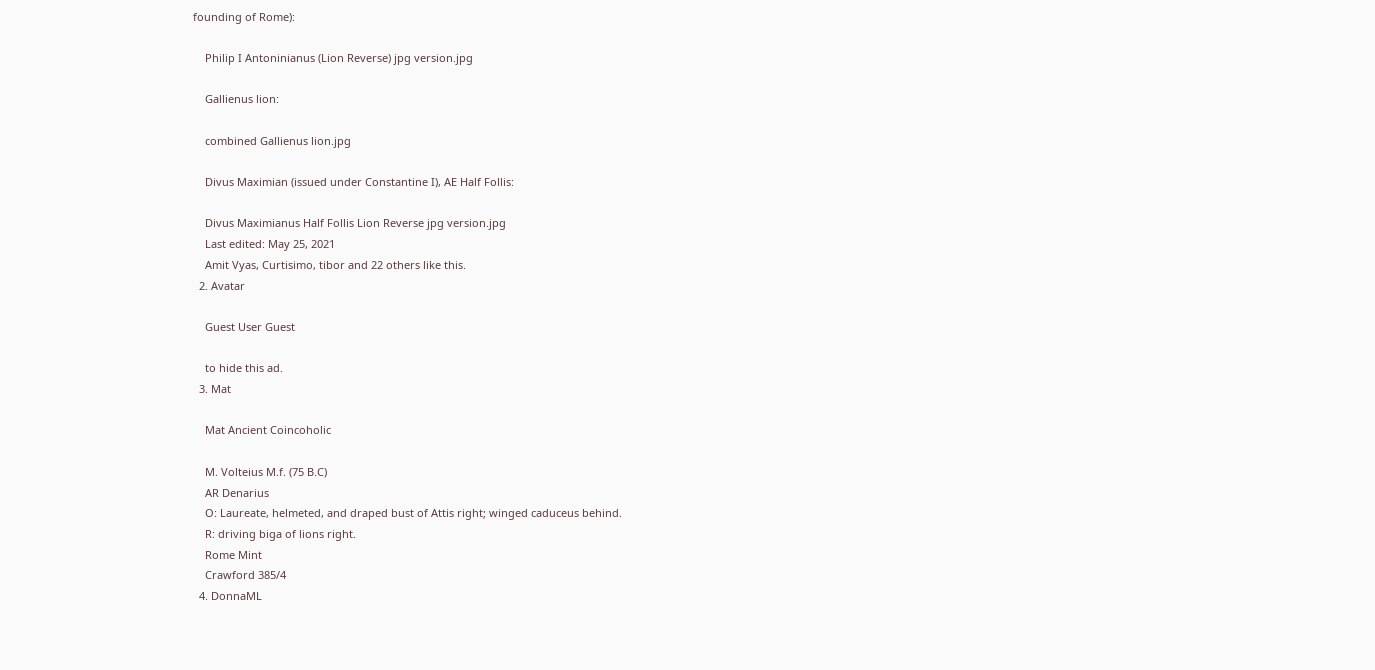founding of Rome):

    Philip I Antoninianus (Lion Reverse) jpg version.jpg

    Gallienus lion:

    combined Gallienus lion.jpg

    Divus Maximian (issued under Constantine I), AE Half Follis:

    Divus Maximianus Half Follis Lion Reverse jpg version.jpg
    Last edited: May 25, 2021
    Amit Vyas, Curtisimo, tibor and 22 others like this.
  2. Avatar

    Guest User Guest

    to hide this ad.
  3. Mat

    Mat Ancient Coincoholic

    M. Volteius M.f. (75 B.C)
    AR Denarius
    O: Laureate, helmeted, and draped bust of Attis right; winged caduceus behind.
    R: driving biga of lions right.
    Rome Mint
    Crawford 385/4
  4. DonnaML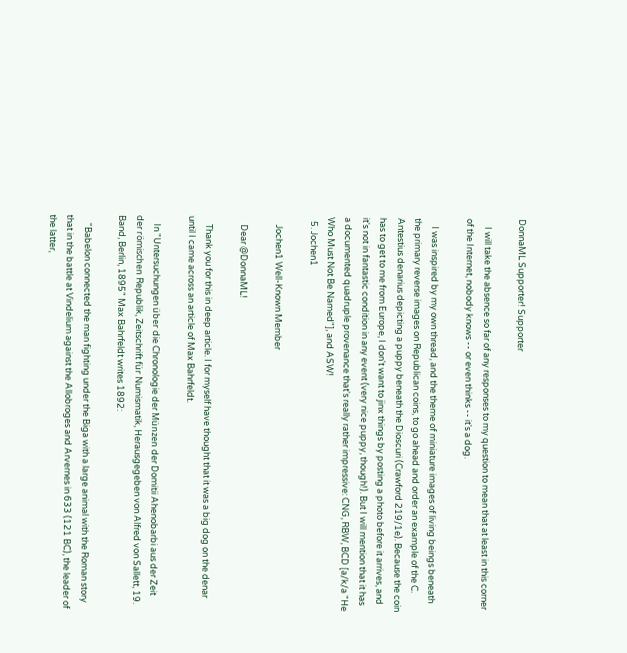DonnaML Supporter! Supporter

    I will take the absence so far of any responses to my question to mean that at least in this corner of the Internet, nobody knows -- or even thinks -- it's a dog.

    I was inspired by my own thread, and the theme of miniature images of living beings beneath the primary reverse images on Republican coins, to go ahead and order an example of the C. Antestius denarius depicting a puppy beneath the Dioscuri (Crawford 219/1e). Because the coin has to get to me from Europe, I don't want to jinx things by posting a photo before it arrives, and it's not in fantastic condition in any event (very nice puppy, though!). But I will mention that it has a documented quadruple provenance that's really rather impressive: CNG, RBW, BCD [a/k/a "He Who Must Not Be Named"], and ASW!
  5. Jochen1

    Jochen1 Well-Known Member

    Dear @DonnaML!

    Thank you for this in deep article. I for myself have thought that it was a big dog on the denar until I came across an article of Max Bahrfeldt.

    In "Untersuchungen über die Chronologie der Münzen der Domitii Ahenobarbi aus der Zeit der römischen Republik, Zeitschrift für Numismatik, Herausgegeben von Alfred von Sallett, 19. Band, Berlin, 1895" Max Bahrfeldt writes 1892:

    "Babelon connected the man fighting under the Biga with a large animal with the Roman story that in the battle at Vindelium against the Allobroges and Arvernes in 633 (121 BC), the leader of the latter,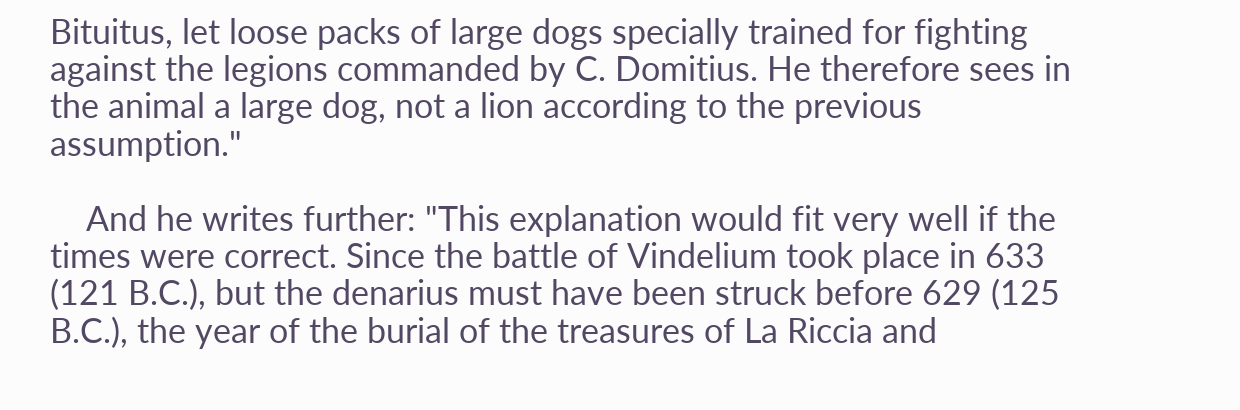Bituitus, let loose packs of large dogs specially trained for fighting against the legions commanded by C. Domitius. He therefore sees in the animal a large dog, not a lion according to the previous assumption."

    And he writes further: "This explanation would fit very well if the times were correct. Since the battle of Vindelium took place in 633 (121 B.C.), but the denarius must have been struck before 629 (125 B.C.), the year of the burial of the treasures of La Riccia and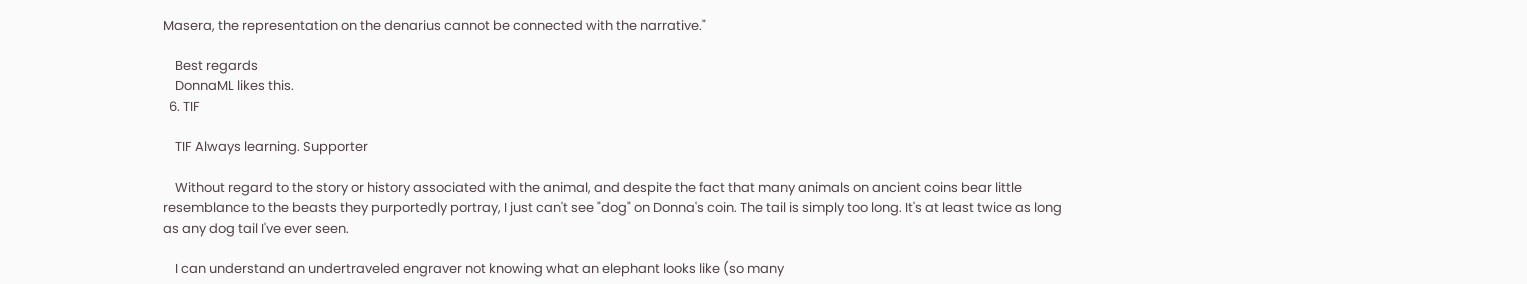Masera, the representation on the denarius cannot be connected with the narrative."

    Best regards
    DonnaML likes this.
  6. TIF

    TIF Always learning. Supporter

    Without regard to the story or history associated with the animal, and despite the fact that many animals on ancient coins bear little resemblance to the beasts they purportedly portray, I just can't see "dog" on Donna's coin. The tail is simply too long. It's at least twice as long as any dog tail I've ever seen.

    I can understand an undertraveled engraver not knowing what an elephant looks like (so many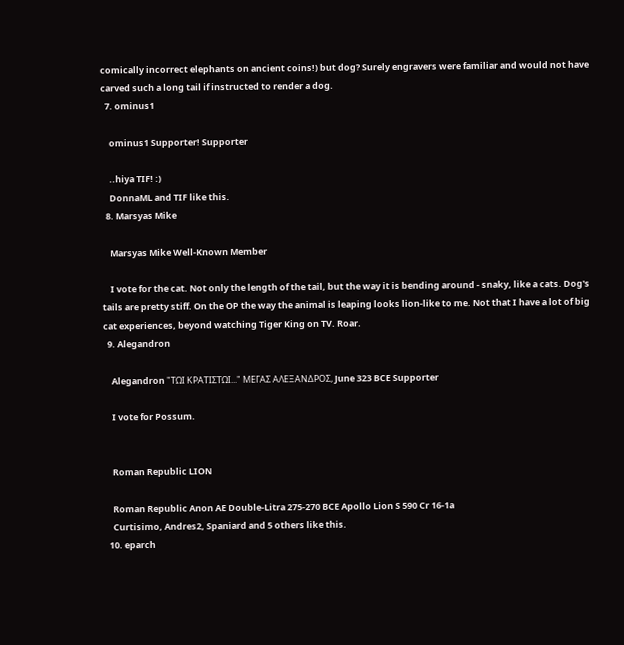comically incorrect elephants on ancient coins!) but dog? Surely engravers were familiar and would not have carved such a long tail if instructed to render a dog.
  7. ominus1

    ominus1 Supporter! Supporter

    ..hiya TIF! :)
    DonnaML and TIF like this.
  8. Marsyas Mike

    Marsyas Mike Well-Known Member

    I vote for the cat. Not only the length of the tail, but the way it is bending around - snaky, like a cats. Dog's tails are pretty stiff. On the OP the way the animal is leaping looks lion-like to me. Not that I have a lot of big cat experiences, beyond watching Tiger King on TV. Roar.
  9. Alegandron

    Alegandron "ΤΩΙ ΚΡΑΤΙΣΤΩΙ..." ΜΕΓΑΣ ΑΛΕΞΑΝΔΡΟΣ, June 323 BCE Supporter

    I vote for Possum.


    Roman Republic LION

    Roman Republic Anon AE Double-Litra 275-270 BCE Apollo Lion S 590 Cr 16-1a
    Curtisimo, Andres2, Spaniard and 5 others like this.
  10. eparch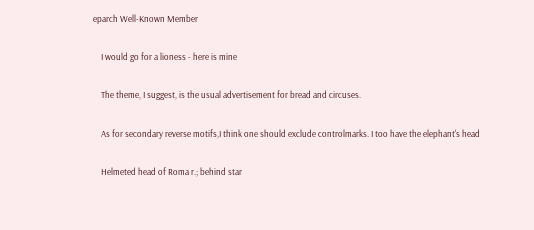eparch Well-Known Member

    I would go for a lioness - here is mine

    The theme, I suggest, is the usual advertisement for bread and circuses.

    As for secondary reverse motifs,I think one should exclude controlmarks. I too have the elephant's head

    Helmeted head of Roma r.; behind star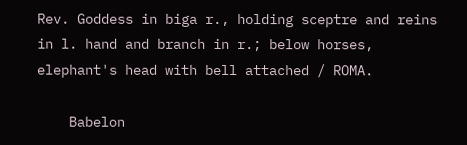Rev. Goddess in biga r., holding sceptre and reins in l. hand and branch in r.; below horses, elephant's head with bell attached / ROMA.

    Babelon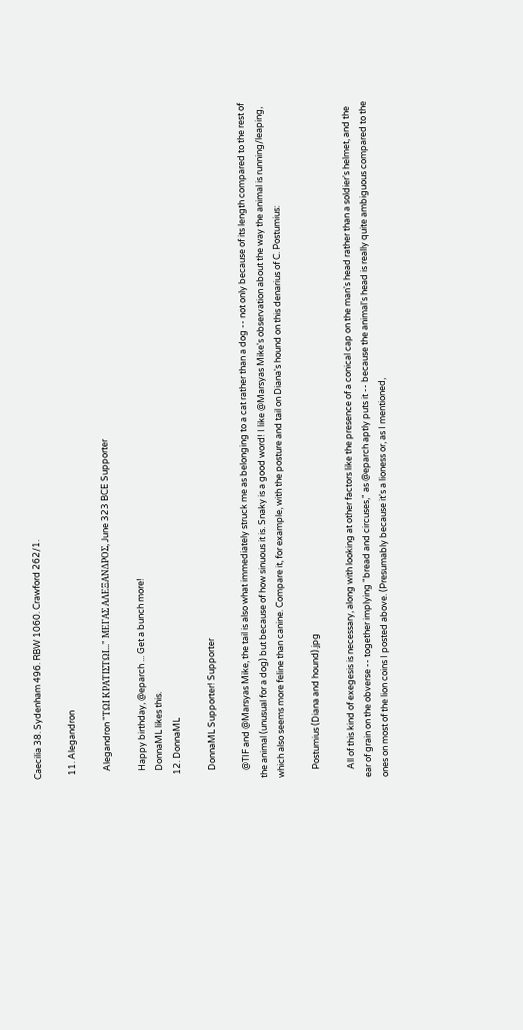Caecilia 38. Sydenham 496. RBW 1060. Crawford 262/1.

  11. Alegandron

    Alegandron "ΤΩΙ ΚΡΑΤΙΣΤΩΙ..." ΜΕΓΑΣ ΑΛΕΞΑΝΔΡΟΣ, June 323 BCE Supporter

    Happy birthday, @eparch ... Get a bunch more!
    DonnaML likes this.
  12. DonnaML

    DonnaML Supporter! Supporter

    @TIF and @Marsyas Mike, the tail is also what immediately struck me as belonging to a cat rather than a dog -- not only because of its length compared to the rest of the animal (unusual for a dog) but because of how sinuous it is. Snaky is a good word! I like @Marsyas Mike's observation about the way the animal is running/leaping, which also seems more feline than canine. Compare it, for example, with the posture and tail on Diana's hound on this denarius of C. Postumius:

    Postumius (Diana and hound).jpg

    All of this kind of exegesis is necessary, along with looking at other factors like the presence of a conical cap on the man's head rather than a soldier's helmet, and the ear of grain on the obverse -- together implying "bread and circuses," as @eparch aptly puts it -- because the animal's head is really quite ambiguous compared to the ones on most of the lion coins I posted above. (Presumably because it's a lioness or, as I mentioned,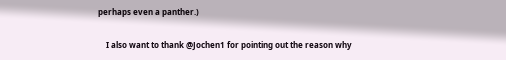perhaps even a panther.)

    I also want to thank @Jochen1 for pointing out the reason why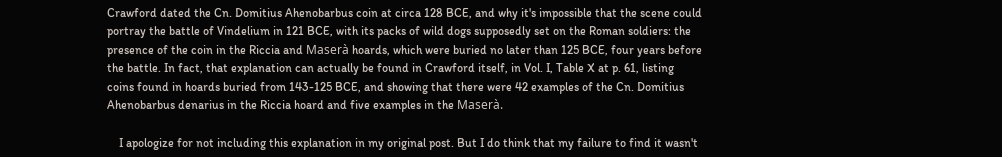Crawford dated the Cn. Domitius Ahenobarbus coin at circa 128 BCE, and why it's impossible that the scene could portray the battle of Vindelium in 121 BCE, with its packs of wild dogs supposedly set on the Roman soldiers: the presence of the coin in the Riccia and Maserà hoards, which were buried no later than 125 BCE, four years before the battle. In fact, that explanation can actually be found in Crawford itself, in Vol. I, Table X at p. 61, listing coins found in hoards buried from 143-125 BCE, and showing that there were 42 examples of the Cn. Domitius Ahenobarbus denarius in the Riccia hoard and five examples in the Maserà.

    I apologize for not including this explanation in my original post. But I do think that my failure to find it wasn't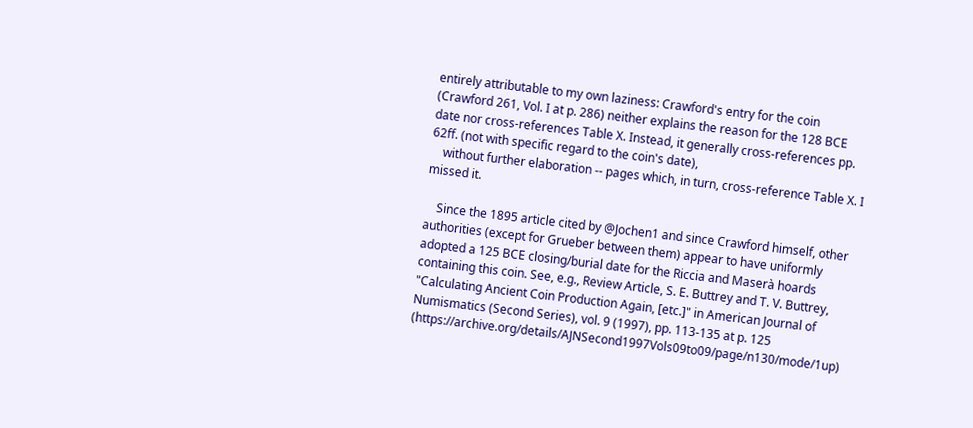entirely attributable to my own laziness: Crawford's entry for the coin (Crawford 261, Vol. I at p. 286) neither explains the reason for the 128 BCE date nor cross-references Table X. Instead, it generally cross-references pp. 62ff. (not with specific regard to the coin's date),
    without further elaboration -- pages which, in turn, cross-reference Table X. I missed it.

    Since the 1895 article cited by @Jochen1 and since Crawford himself, other authorities (except for Grueber between them) appear to have uniformly adopted a 125 BCE closing/burial date for the Riccia and Maserà hoards containing this coin. See, e.g., Review Article, S. E. Buttrey and T. V. Buttrey, "Calculating Ancient Coin Production Again, [etc.]" in American Journal of Numismatics (Second Series), vol. 9 (1997), pp. 113-135 at p. 125 (https://archive.org/details/AJNSecond1997Vols09to09/page/n130/mode/1up)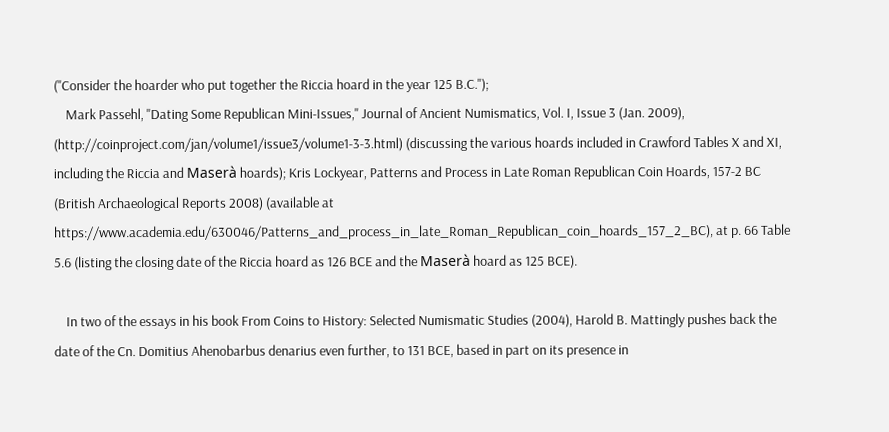("Consider the hoarder who put together the Riccia hoard in the year 125 B.C.");
    Mark Passehl, "Dating Some Republican Mini-Issues," Journal of Ancient Numismatics, Vol. I, Issue 3 (Jan. 2009), (http://coinproject.com/jan/volume1/issue3/volume1-3-3.html) (discussing the various hoards included in Crawford Tables X and XI, including the Riccia and Maserà hoards); Kris Lockyear, Patterns and Process in Late Roman Republican Coin Hoards, 157-2 BC (British Archaeological Reports 2008) (available at https://www.academia.edu/630046/Patterns_and_process_in_late_Roman_Republican_coin_hoards_157_2_BC), at p. 66 Table 5.6 (listing the closing date of the Riccia hoard as 126 BCE and the Maserà hoard as 125 BCE).

    In two of the essays in his book From Coins to History: Selected Numismatic Studies (2004), Harold B. Mattingly pushes back the date of the Cn. Domitius Ahenobarbus denarius even further, to 131 BCE, based in part on its presence in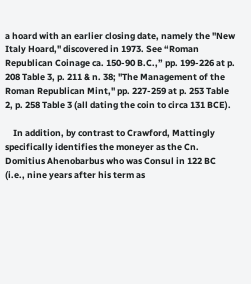a hoard with an earlier closing date, namely the "New Italy Hoard," discovered in 1973. See “Roman Republican Coinage ca. 150-90 B.C.,” pp. 199-226 at p. 208 Table 3, p. 211 & n. 38; "The Management of the Roman Republican Mint," pp. 227-259 at p. 253 Table 2, p. 258 Table 3 (all dating the coin to circa 131 BCE).

    In addition, by contrast to Crawford, Mattingly specifically identifies the moneyer as the Cn. Domitius Ahenobarbus who was Consul in 122 BC (i.e., nine years after his term as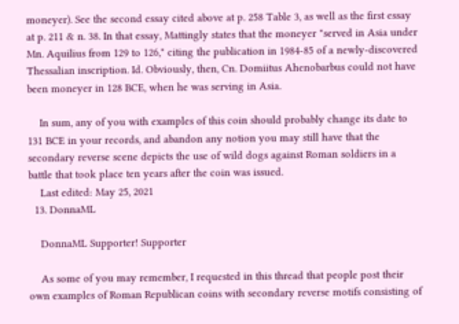moneyer). See the second essay cited above at p. 258 Table 3, as well as the first essay at p. 211 & n. 38. In that essay, Mattingly states that the moneyer "served in Asia under Mn. Aquilius from 129 to 126," citing the publication in 1984-85 of a newly-discovered Thessalian inscription. Id. Obviously, then, Cn. Domiitus Ahenobarbus could not have been moneyer in 128 BCE, when he was serving in Asia.

    In sum, any of you with examples of this coin should probably change its date to 131 BCE in your records, and abandon any notion you may still have that the secondary reverse scene depicts the use of wild dogs against Roman soldiers in a battle that took place ten years after the coin was issued.
    Last edited: May 25, 2021
  13. DonnaML

    DonnaML Supporter! Supporter

    As some of you may remember, I requested in this thread that people post their own examples of Roman Republican coins with secondary reverse motifs consisting of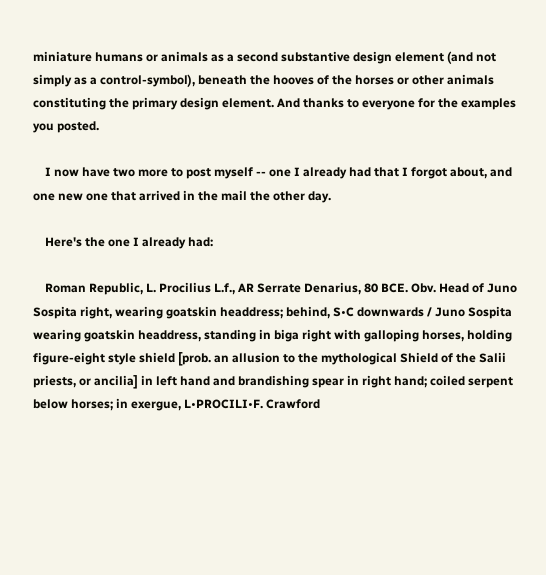miniature humans or animals as a second substantive design element (and not simply as a control-symbol), beneath the hooves of the horses or other animals constituting the primary design element. And thanks to everyone for the examples you posted.

    I now have two more to post myself -- one I already had that I forgot about, and one new one that arrived in the mail the other day.

    Here's the one I already had:

    Roman Republic, L. Procilius L.f., AR Serrate Denarius, 80 BCE. Obv. Head of Juno Sospita right, wearing goatskin headdress; behind, S•C downwards / Juno Sospita wearing goatskin headdress, standing in biga right with galloping horses, holding figure-eight style shield [prob. an allusion to the mythological Shield of the Salii priests, or ancilia] in left hand and brandishing spear in right hand; coiled serpent below horses; in exergue, L•PROCILI•F. Crawford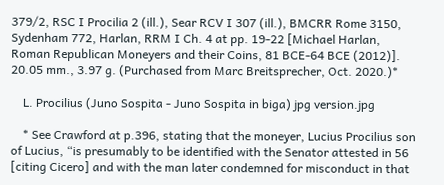379/2, RSC I Procilia 2 (ill.), Sear RCV I 307 (ill.), BMCRR Rome 3150, Sydenham 772, Harlan, RRM I Ch. 4 at pp. 19-22 [Michael Harlan, Roman Republican Moneyers and their Coins, 81 BCE-64 BCE (2012)]. 20.05 mm., 3.97 g. (Purchased from Marc Breitsprecher, Oct. 2020.)*

    L. Procilius (Juno Sospita - Juno Sospita in biga) jpg version.jpg

    * See Crawford at p.396, stating that the moneyer, Lucius Procilius son of Lucius, “is presumably to be identified with the Senator attested in 56 [citing Cicero] and with the man later condemned for misconduct in that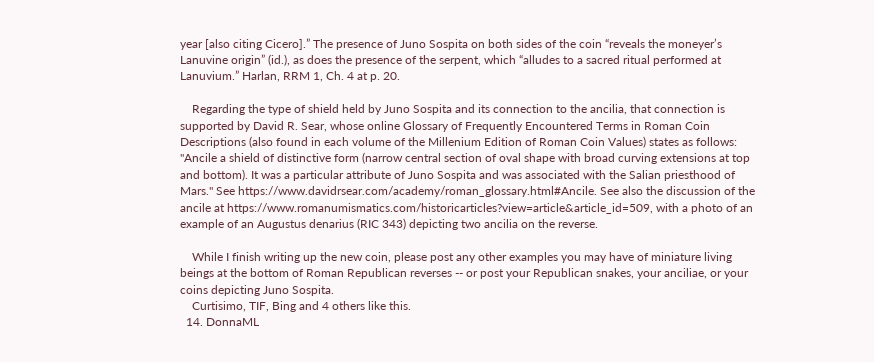year [also citing Cicero].” The presence of Juno Sospita on both sides of the coin “reveals the moneyer’s Lanuvine origin” (id.), as does the presence of the serpent, which “alludes to a sacred ritual performed at Lanuvium.” Harlan, RRM 1, Ch. 4 at p. 20.

    Regarding the type of shield held by Juno Sospita and its connection to the ancilia, that connection is supported by David R. Sear, whose online Glossary of Frequently Encountered Terms in Roman Coin Descriptions (also found in each volume of the Millenium Edition of Roman Coin Values) states as follows: "Ancile a shield of distinctive form (narrow central section of oval shape with broad curving extensions at top and bottom). It was a particular attribute of Juno Sospita and was associated with the Salian priesthood of Mars." See https://www.davidrsear.com/academy/roman_glossary.html#Ancile. See also the discussion of the ancile at https://www.romanumismatics.com/historicarticles?view=article&article_id=509, with a photo of an example of an Augustus denarius (RIC 343) depicting two ancilia on the reverse.

    While I finish writing up the new coin, please post any other examples you may have of miniature living beings at the bottom of Roman Republican reverses -- or post your Republican snakes, your anciliae, or your coins depicting Juno Sospita.
    Curtisimo, TIF, Bing and 4 others like this.
  14. DonnaML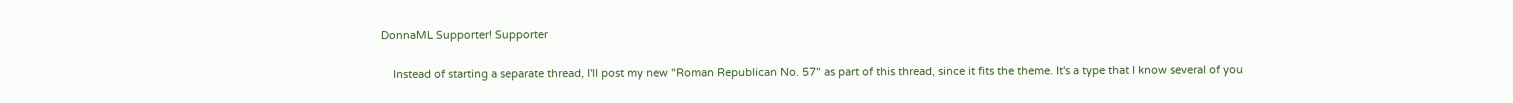DonnaML Supporter! Supporter

    Instead of starting a separate thread, I'll post my new "Roman Republican No. 57" as part of this thread, since it fits the theme. It's a type that I know several of you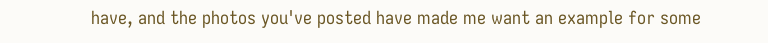have, and the photos you've posted have made me want an example for some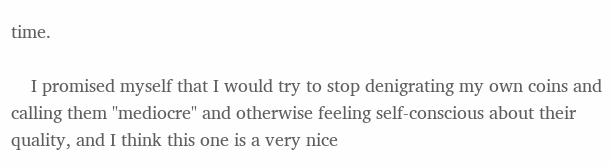time.

    I promised myself that I would try to stop denigrating my own coins and calling them "mediocre" and otherwise feeling self-conscious about their quality, and I think this one is a very nice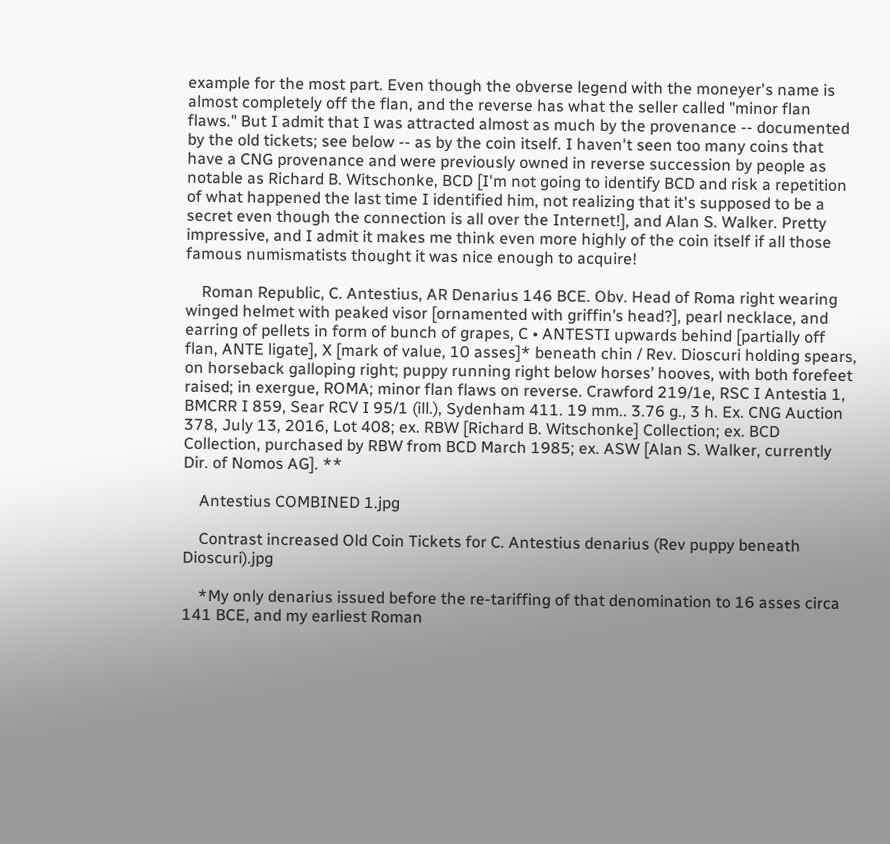example for the most part. Even though the obverse legend with the moneyer's name is almost completely off the flan, and the reverse has what the seller called "minor flan flaws." But I admit that I was attracted almost as much by the provenance -- documented by the old tickets; see below -- as by the coin itself. I haven't seen too many coins that have a CNG provenance and were previously owned in reverse succession by people as notable as Richard B. Witschonke, BCD [I'm not going to identify BCD and risk a repetition of what happened the last time I identified him, not realizing that it's supposed to be a secret even though the connection is all over the Internet!], and Alan S. Walker. Pretty impressive, and I admit it makes me think even more highly of the coin itself if all those famous numismatists thought it was nice enough to acquire!

    Roman Republic, C. Antestius, AR Denarius 146 BCE. Obv. Head of Roma right wearing winged helmet with peaked visor [ornamented with griffin’s head?], pearl necklace, and earring of pellets in form of bunch of grapes, C • ANTESTI upwards behind [partially off flan, ANTE ligate], X [mark of value, 10 asses]* beneath chin / Rev. Dioscuri holding spears, on horseback galloping right; puppy running right below horses’ hooves, with both forefeet raised; in exergue, ROMA; minor flan flaws on reverse. Crawford 219/1e, RSC I Antestia 1, BMCRR I 859, Sear RCV I 95/1 (ill.), Sydenham 411. 19 mm.. 3.76 g., 3 h. Ex. CNG Auction 378, July 13, 2016, Lot 408; ex. RBW [Richard B. Witschonke] Collection; ex. BCD Collection, purchased by RBW from BCD March 1985; ex. ASW [Alan S. Walker, currently Dir. of Nomos AG]. **

    Antestius COMBINED 1.jpg

    Contrast increased Old Coin Tickets for C. Antestius denarius (Rev puppy beneath Dioscuri).jpg

    *My only denarius issued before the re-tariffing of that denomination to 16 asses circa 141 BCE, and my earliest Roman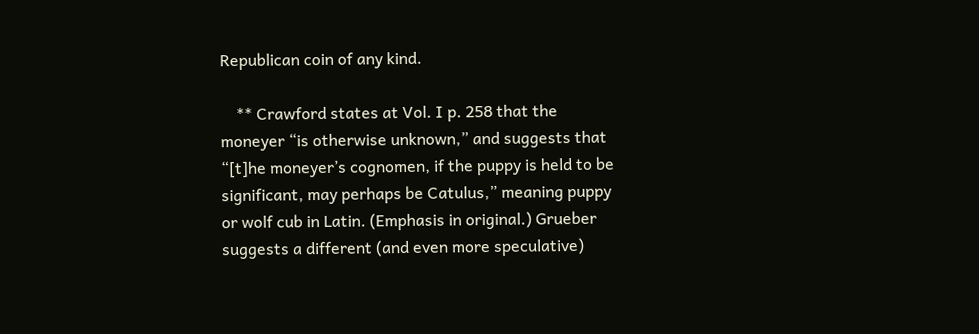Republican coin of any kind.

    ** Crawford states at Vol. I p. 258 that the moneyer “is otherwise unknown,” and suggests that “[t]he moneyer’s cognomen, if the puppy is held to be significant, may perhaps be Catulus,” meaning puppy or wolf cub in Latin. (Emphasis in original.) Grueber suggests a different (and even more speculative)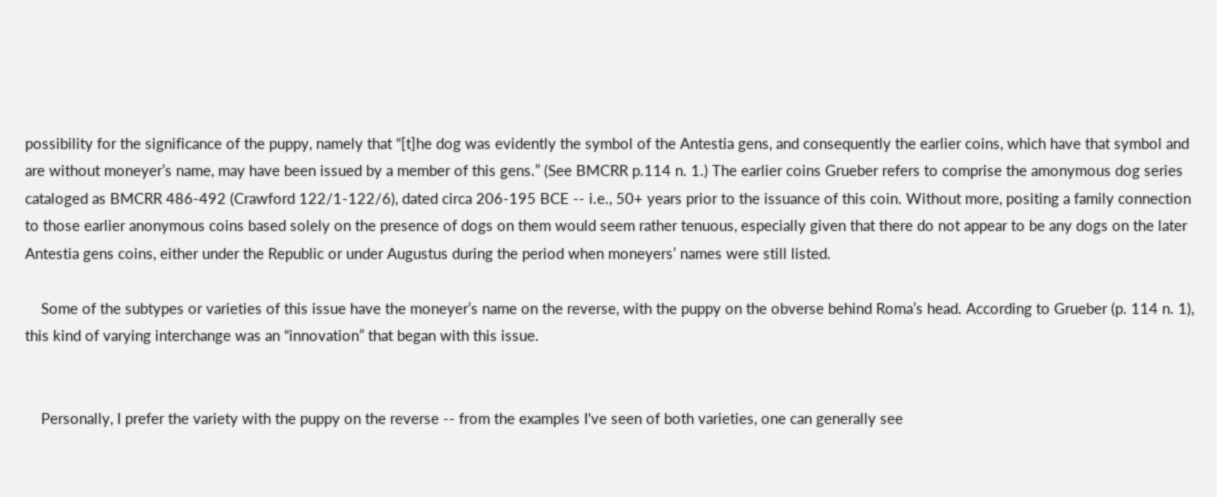possibility for the significance of the puppy, namely that “[t]he dog was evidently the symbol of the Antestia gens, and consequently the earlier coins, which have that symbol and are without moneyer’s name, may have been issued by a member of this gens.” (See BMCRR p.114 n. 1.) The earlier coins Grueber refers to comprise the amonymous dog series cataloged as BMCRR 486-492 (Crawford 122/1-122/6), dated circa 206-195 BCE -- i.e., 50+ years prior to the issuance of this coin. Without more, positing a family connection to those earlier anonymous coins based solely on the presence of dogs on them would seem rather tenuous, especially given that there do not appear to be any dogs on the later Antestia gens coins, either under the Republic or under Augustus during the period when moneyers’ names were still listed.

    Some of the subtypes or varieties of this issue have the moneyer’s name on the reverse, with the puppy on the obverse behind Roma’s head. According to Grueber (p. 114 n. 1), this kind of varying interchange was an “innovation” that began with this issue.


    Personally, I prefer the variety with the puppy on the reverse -- from the examples I've seen of both varieties, one can generally see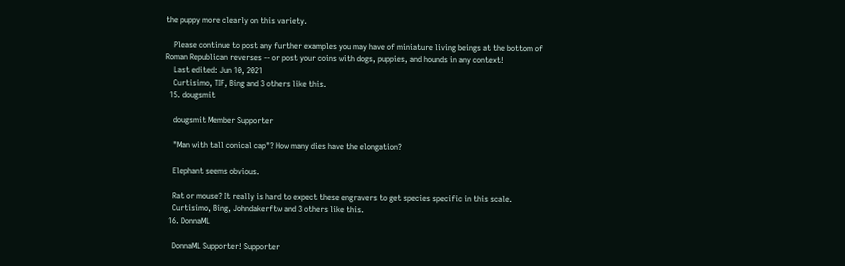the puppy more clearly on this variety.

    Please continue to post any further examples you may have of miniature living beings at the bottom of Roman Republican reverses -- or post your coins with dogs, puppies, and hounds in any context!
    Last edited: Jun 10, 2021
    Curtisimo, TIF, Bing and 3 others like this.
  15. dougsmit

    dougsmit Member Supporter

    "Man with tall conical cap"? How many dies have the elongation?

    Elephant seems obvious.

    Rat or mouse? It really is hard to expect these engravers to get species specific in this scale.
    Curtisimo, Bing, Johndakerftw and 3 others like this.
  16. DonnaML

    DonnaML Supporter! Supporter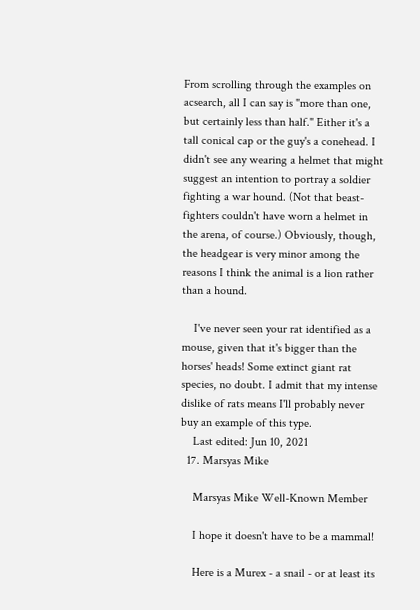From scrolling through the examples on acsearch, all I can say is "more than one, but certainly less than half." Either it's a tall conical cap or the guy's a conehead. I didn't see any wearing a helmet that might suggest an intention to portray a soldier fighting a war hound. (Not that beast-fighters couldn't have worn a helmet in the arena, of course.) Obviously, though, the headgear is very minor among the reasons I think the animal is a lion rather than a hound.

    I've never seen your rat identified as a mouse, given that it's bigger than the horses' heads! Some extinct giant rat species, no doubt. I admit that my intense dislike of rats means I'll probably never buy an example of this type.
    Last edited: Jun 10, 2021
  17. Marsyas Mike

    Marsyas Mike Well-Known Member

    I hope it doesn't have to be a mammal!

    Here is a Murex - a snail - or at least its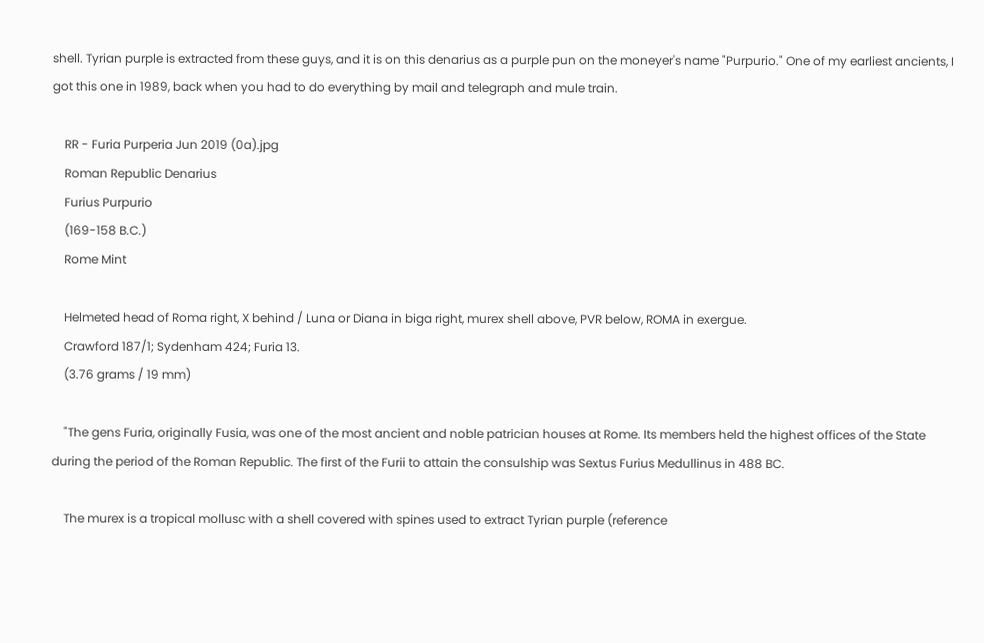shell. Tyrian purple is extracted from these guys, and it is on this denarius as a purple pun on the moneyer's name "Purpurio." One of my earliest ancients, I got this one in 1989, back when you had to do everything by mail and telegraph and mule train.

    RR - Furia Purperia Jun 2019 (0a).jpg
    Roman Republic Denarius
    Furius Purpurio
    (169-158 B.C.)
    Rome Mint

    Helmeted head of Roma right, X behind / Luna or Diana in biga right, murex shell above, PVR below, ROMA in exergue.
    Crawford 187/1; Sydenham 424; Furia 13.
    (3.76 grams / 19 mm)

    "The gens Furia, originally Fusia, was one of the most ancient and noble patrician houses at Rome. Its members held the highest offices of the State during the period of the Roman Republic. The first of the Furii to attain the consulship was Sextus Furius Medullinus in 488 BC.

    The murex is a tropical mollusc with a shell covered with spines used to extract Tyrian purple (reference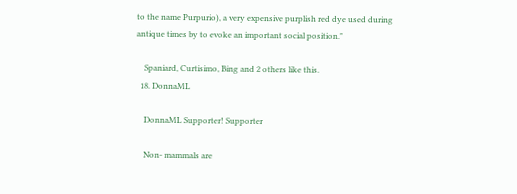to the name Purpurio), a very expensive purplish red dye used during antique times by to evoke an important social position."

    Spaniard, Curtisimo, Bing and 2 others like this.
  18. DonnaML

    DonnaML Supporter! Supporter

    Non- mammals are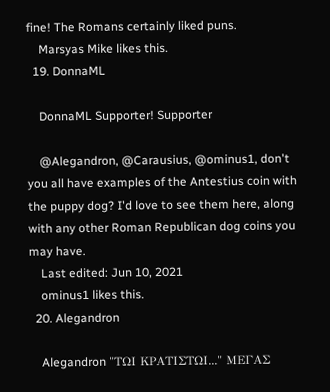fine! The Romans certainly liked puns.
    Marsyas Mike likes this.
  19. DonnaML

    DonnaML Supporter! Supporter

    @Alegandron, @Carausius, @ominus1, don't you all have examples of the Antestius coin with the puppy dog? I'd love to see them here, along with any other Roman Republican dog coins you may have.
    Last edited: Jun 10, 2021
    ominus1 likes this.
  20. Alegandron

    Alegandron "ΤΩΙ ΚΡΑΤΙΣΤΩΙ..." ΜΕΓΑΣ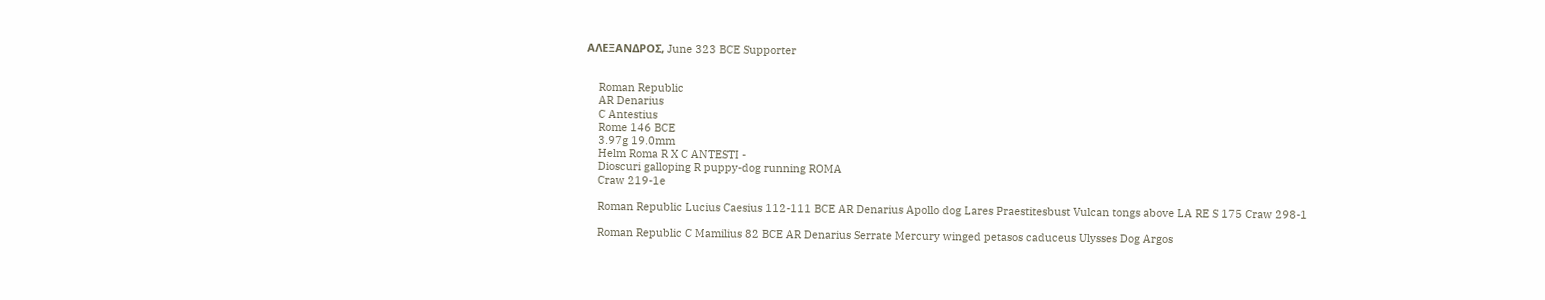ΑΛΕΞΑΝΔΡΟΣ, June 323 BCE Supporter


    Roman Republic
    AR Denarius
    C Antestius
    Rome 146 BCE
    3.97g 19.0mm
    Helm Roma R X C ANTESTI -
    Dioscuri galloping R puppy-dog running ROMA
    Craw 219-1e

    Roman Republic Lucius Caesius 112-111 BCE AR Denarius Apollo dog Lares Praestitesbust Vulcan tongs above LA RE S 175 Craw 298-1

    Roman Republic C Mamilius 82 BCE AR Denarius Serrate Mercury winged petasos caduceus Ulysses Dog Argos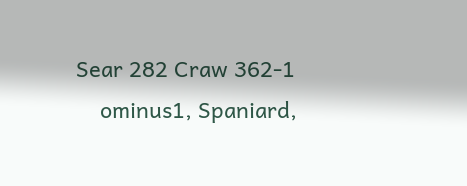Sear 282 Craw 362-1
    ominus1, Spaniard,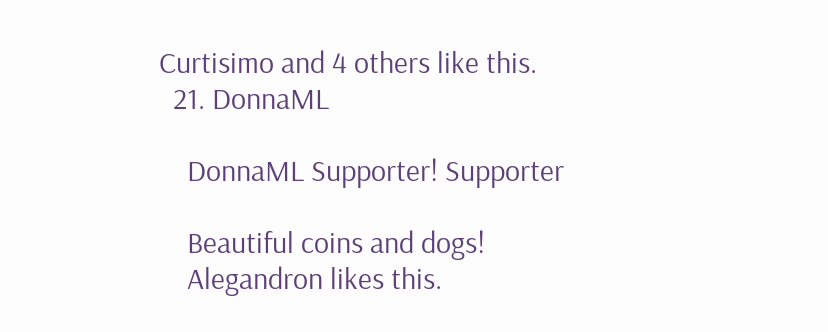Curtisimo and 4 others like this.
  21. DonnaML

    DonnaML Supporter! Supporter

    Beautiful coins and dogs!
    Alegandron likes this.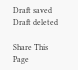Draft saved Draft deleted

Share This Page